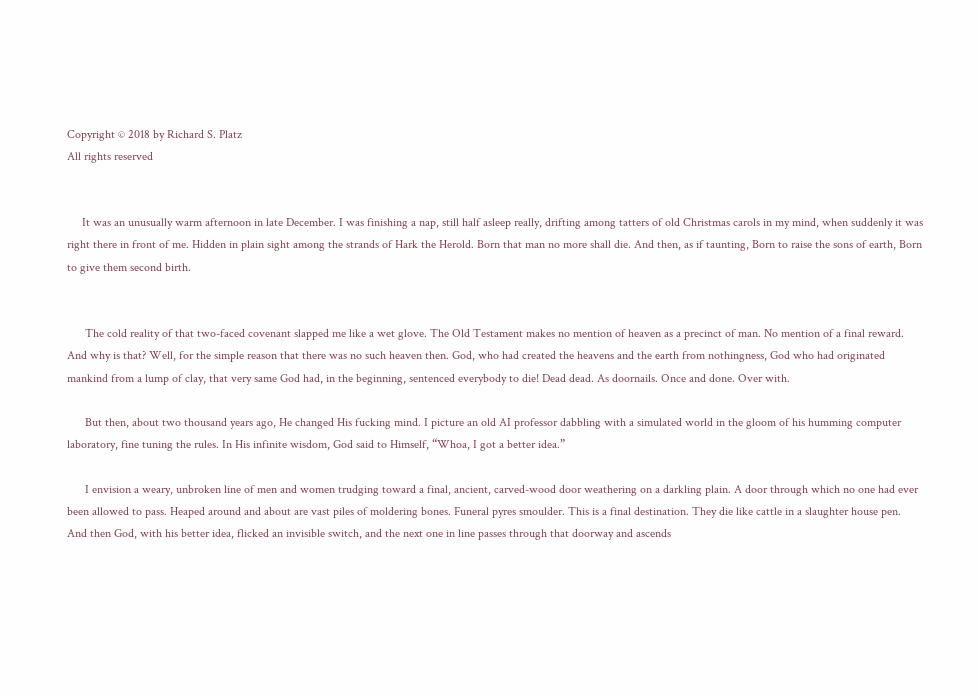Copyright © 2018 by Richard S. Platz
All rights reserved


     It was an unusually warm afternoon in late December. I was finishing a nap, still half asleep really, drifting among tatters of old Christmas carols in my mind, when suddenly it was right there in front of me. Hidden in plain sight among the strands of Hark the Herold. Born that man no more shall die. And then, as if taunting, Born to raise the sons of earth, Born to give them second birth.


      The cold reality of that two-faced covenant slapped me like a wet glove. The Old Testament makes no mention of heaven as a precinct of man. No mention of a final reward. And why is that? Well, for the simple reason that there was no such heaven then. God, who had created the heavens and the earth from nothingness, God who had originated mankind from a lump of clay, that very same God had, in the beginning, sentenced everybody to die! Dead dead. As doornails. Once and done. Over with.

      But then, about two thousand years ago, He changed His fucking mind. I picture an old AI professor dabbling with a simulated world in the gloom of his humming computer laboratory, fine tuning the rules. In His infinite wisdom, God said to Himself, “Whoa, I got a better idea.”

      I envision a weary, unbroken line of men and women trudging toward a final, ancient, carved-wood door weathering on a darkling plain. A door through which no one had ever been allowed to pass. Heaped around and about are vast piles of moldering bones. Funeral pyres smoulder. This is a final destination. They die like cattle in a slaughter house pen. And then God, with his better idea, flicked an invisible switch, and the next one in line passes through that doorway and ascends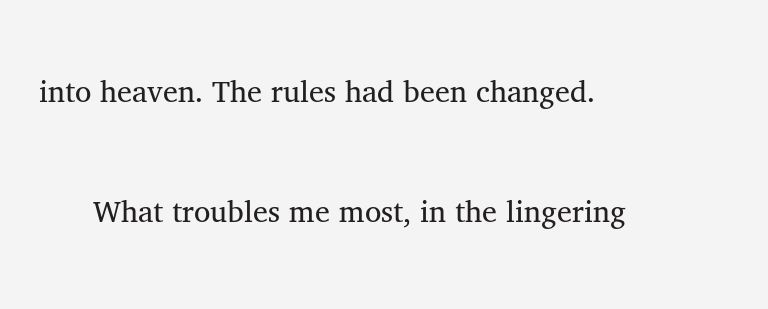into heaven. The rules had been changed.

      What troubles me most, in the lingering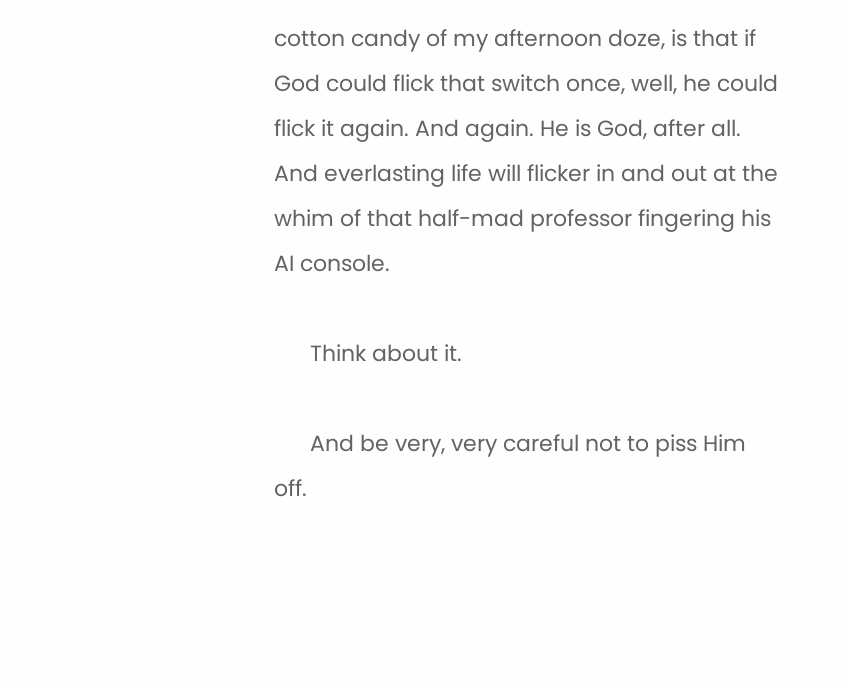cotton candy of my afternoon doze, is that if God could flick that switch once, well, he could flick it again. And again. He is God, after all. And everlasting life will flicker in and out at the whim of that half-mad professor fingering his AI console.

      Think about it.

      And be very, very careful not to piss Him off.